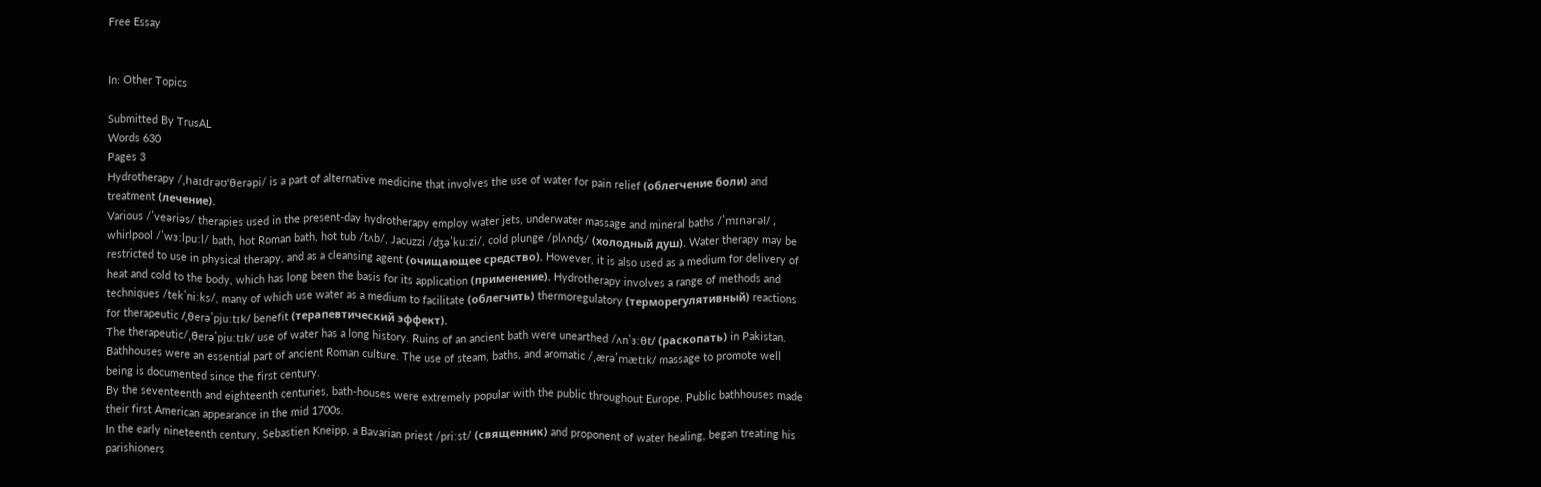Free Essay


In: Other Topics

Submitted By TrusAL
Words 630
Pages 3
Hydrotherapy /ˌhaɪdrəʊˈθerəpi/ is a part of alternative medicine that involves the use of water for pain relief (облегчение боли) and treatment (лечение).
Various /ˈveəriəs/ therapies used in the present-day hydrotherapy employ water jets, underwater massage and mineral baths /ˈmɪnərəl/ , whirlpool /ˈwɜːlpuːl/ bath, hot Roman bath, hot tub /tʌb/, Jacuzzi /dʒəˈkuːzi/, cold plunge /plʌndʒ/ (холодный душ). Water therapy may be restricted to use in physical therapy, and as a cleansing agent (очищающее средство). However, it is also used as a medium for delivery of heat and cold to the body, which has long been the basis for its application (применение). Hydrotherapy involves a range of methods and techniques /tekˈniːks/, many of which use water as a medium to facilitate (облегчить) thermoregulatory (терморегулятивный) reactions for therapeutic /ˌθerəˈpjuːtɪk/ benefit (терапевтический эффект).
The therapeutic/ˌθerəˈpjuːtɪk/ use of water has a long history. Ruins of an ancient bath were unearthed /ʌnˈɜːθt/ (раскопать) in Pakistan. Bathhouses were an essential part of ancient Roman culture. The use of steam, baths, and aromatic /ˌærəˈmætɪk/ massage to promote well being is documented since the first century.
By the seventeenth and eighteenth centuries, bath-houses were extremely popular with the public throughout Europe. Public bathhouses made their first American appearance in the mid 1700s.
In the early nineteenth century, Sebastien Kneipp, a Bavarian priest /priːst/ (священник) and proponent of water healing, began treating his parishioners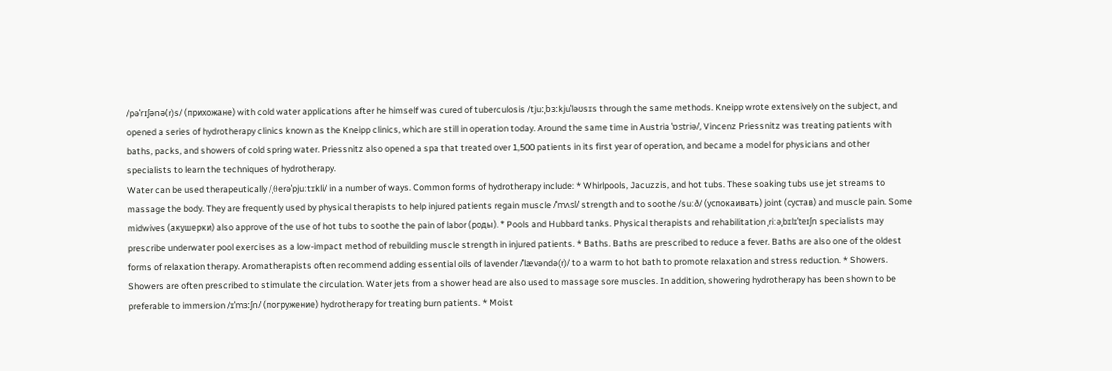/pəˈrɪʃənə(r)s/ (прихожане) with cold water applications after he himself was cured of tuberculosis /tjuːˌbɜːkjuˈləʊsɪs through the same methods. Kneipp wrote extensively on the subject, and opened a series of hydrotherapy clinics known as the Kneipp clinics, which are still in operation today. Around the same time in Austria ˈɒstriə/, Vincenz Priessnitz was treating patients with baths, packs, and showers of cold spring water. Priessnitz also opened a spa that treated over 1,500 patients in its first year of operation, and became a model for physicians and other specialists to learn the techniques of hydrotherapy.
Water can be used therapeutically /ˌθerəˈpjuːtɪkli/ in a number of ways. Common forms of hydrotherapy include: * Whirlpools, Jacuzzis, and hot tubs. These soaking tubs use jet streams to massage the body. They are frequently used by physical therapists to help injured patients regain muscle /ˈmʌsl/ strength and to soothe /suːð/ (успокаивать) joint (сустав) and muscle pain. Some midwives (акушерки) also approve of the use of hot tubs to soothe the pain of labor (роды). * Pools and Hubbard tanks. Physical therapists and rehabilitation ˌriːəˌbɪlɪˈteɪʃn specialists may prescribe underwater pool exercises as a low-impact method of rebuilding muscle strength in injured patients. * Baths. Baths are prescribed to reduce a fever. Baths are also one of the oldest forms of relaxation therapy. Aromatherapists often recommend adding essential oils of lavender /ˈlævəndə(r)/ to a warm to hot bath to promote relaxation and stress reduction. * Showers. Showers are often prescribed to stimulate the circulation. Water jets from a shower head are also used to massage sore muscles. In addition, showering hydrotherapy has been shown to be preferable to immersion /ɪˈmɜːʃn/ (погружение) hydrotherapy for treating burn patients. * Moist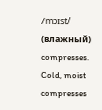/mɔɪst/ (влажный) compresses. Cold, moist compresses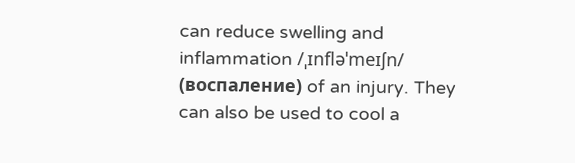can reduce swelling and inflammation /ˌɪnfləˈmeɪʃn/ (воспаление) of an injury. They can also be used to cool a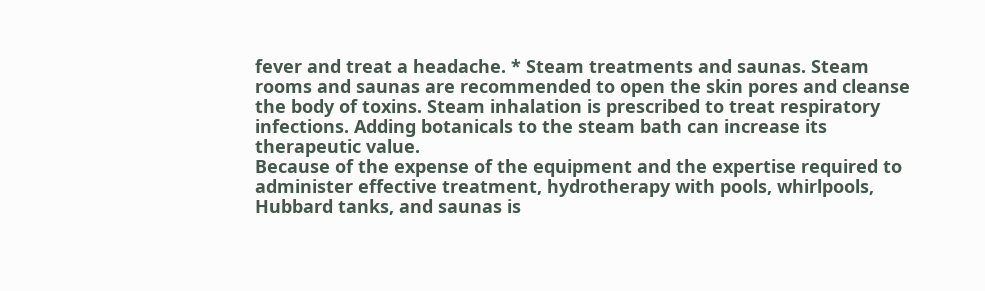fever and treat a headache. * Steam treatments and saunas. Steam rooms and saunas are recommended to open the skin pores and cleanse the body of toxins. Steam inhalation is prescribed to treat respiratory infections. Adding botanicals to the steam bath can increase its therapeutic value.
Because of the expense of the equipment and the expertise required to administer effective treatment, hydrotherapy with pools, whirlpools, Hubbard tanks, and saunas is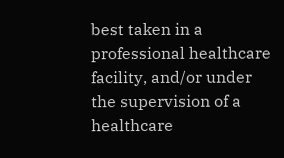best taken in a professional healthcare facility, and/or under the supervision of a healthcare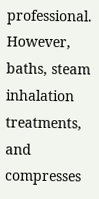professional. However, baths, steam inhalation treatments, and compresses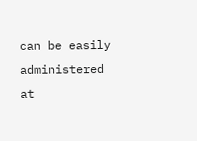can be easily administered at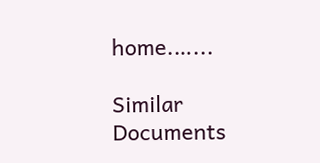home.…...

Similar Documents